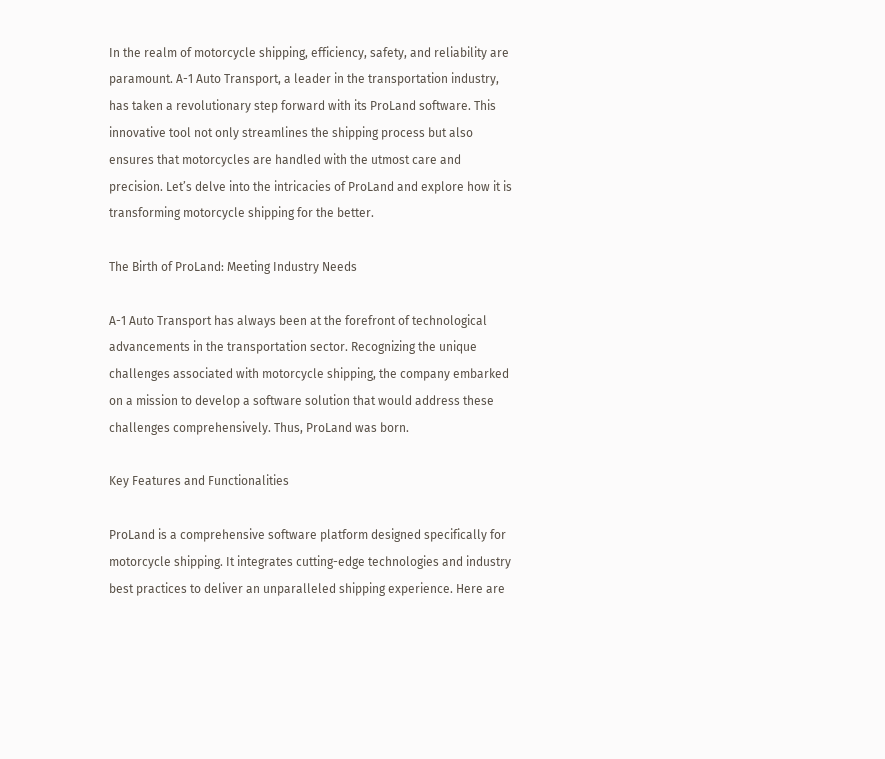In the realm of motorcycle shipping, efficiency, safety, and reliability are paramount. A-1 Auto Transport, a leader in the transportation industry, has taken a revolutionary step forward with its ProLand software. This innovative tool not only streamlines the shipping process but also ensures that motorcycles are handled with the utmost care and precision. Let’s delve into the intricacies of ProLand and explore how it is transforming motorcycle shipping for the better.

The Birth of ProLand: Meeting Industry Needs

A-1 Auto Transport has always been at the forefront of technological advancements in the transportation sector. Recognizing the unique challenges associated with motorcycle shipping, the company embarked on a mission to develop a software solution that would address these challenges comprehensively. Thus, ProLand was born.

Key Features and Functionalities

ProLand is a comprehensive software platform designed specifically for motorcycle shipping. It integrates cutting-edge technologies and industry best practices to deliver an unparalleled shipping experience. Here are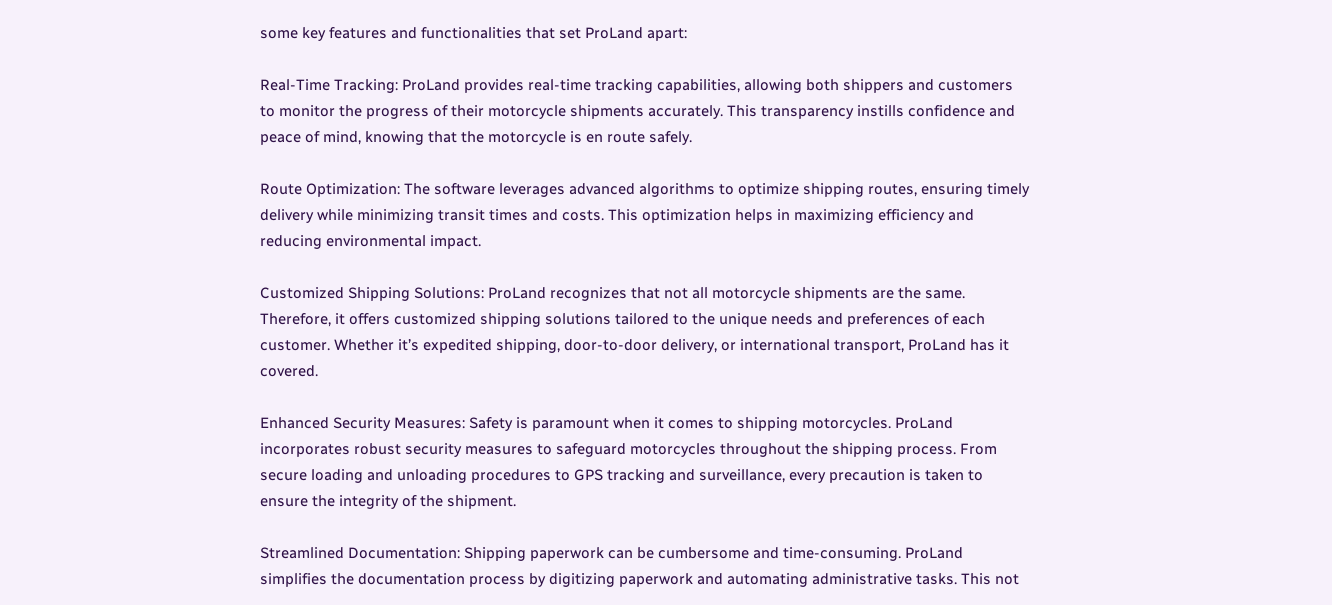some key features and functionalities that set ProLand apart:

Real-Time Tracking: ProLand provides real-time tracking capabilities, allowing both shippers and customers to monitor the progress of their motorcycle shipments accurately. This transparency instills confidence and peace of mind, knowing that the motorcycle is en route safely.

Route Optimization: The software leverages advanced algorithms to optimize shipping routes, ensuring timely delivery while minimizing transit times and costs. This optimization helps in maximizing efficiency and reducing environmental impact.

Customized Shipping Solutions: ProLand recognizes that not all motorcycle shipments are the same. Therefore, it offers customized shipping solutions tailored to the unique needs and preferences of each customer. Whether it’s expedited shipping, door-to-door delivery, or international transport, ProLand has it covered.

Enhanced Security Measures: Safety is paramount when it comes to shipping motorcycles. ProLand incorporates robust security measures to safeguard motorcycles throughout the shipping process. From secure loading and unloading procedures to GPS tracking and surveillance, every precaution is taken to ensure the integrity of the shipment.

Streamlined Documentation: Shipping paperwork can be cumbersome and time-consuming. ProLand simplifies the documentation process by digitizing paperwork and automating administrative tasks. This not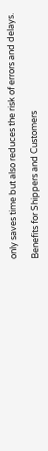only saves time but also reduces the risk of errors and delays.

Benefits for Shippers and Customers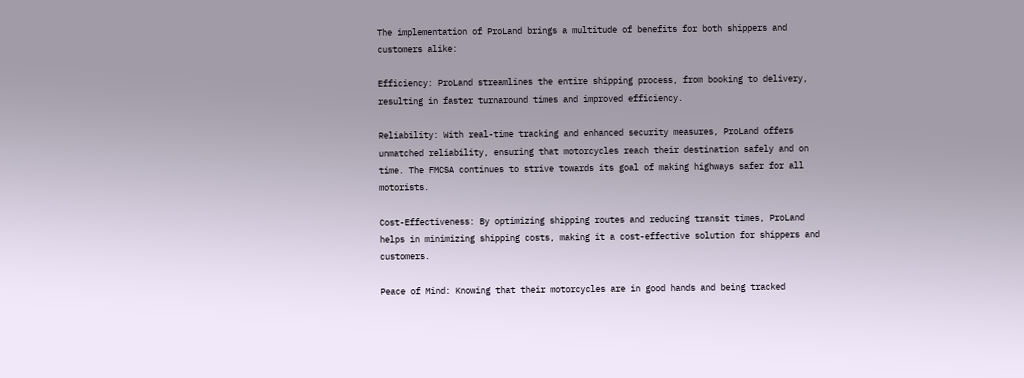The implementation of ProLand brings a multitude of benefits for both shippers and customers alike:

Efficiency: ProLand streamlines the entire shipping process, from booking to delivery, resulting in faster turnaround times and improved efficiency.

Reliability: With real-time tracking and enhanced security measures, ProLand offers unmatched reliability, ensuring that motorcycles reach their destination safely and on time. The FMCSA continues to strive towards its goal of making highways safer for all motorists.

Cost-Effectiveness: By optimizing shipping routes and reducing transit times, ProLand helps in minimizing shipping costs, making it a cost-effective solution for shippers and customers.

Peace of Mind: Knowing that their motorcycles are in good hands and being tracked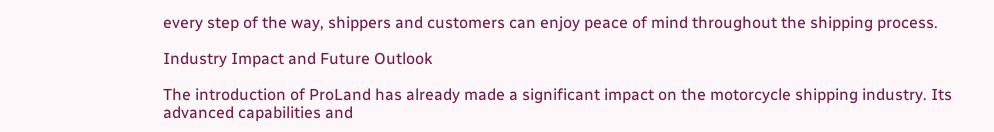every step of the way, shippers and customers can enjoy peace of mind throughout the shipping process.

Industry Impact and Future Outlook

The introduction of ProLand has already made a significant impact on the motorcycle shipping industry. Its advanced capabilities and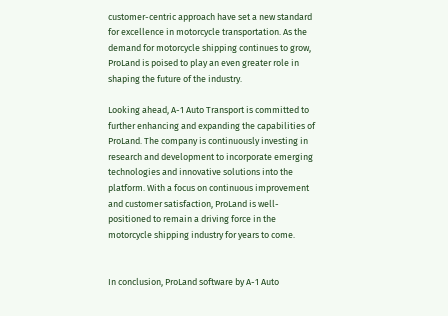customer-centric approach have set a new standard for excellence in motorcycle transportation. As the demand for motorcycle shipping continues to grow, ProLand is poised to play an even greater role in shaping the future of the industry.

Looking ahead, A-1 Auto Transport is committed to further enhancing and expanding the capabilities of ProLand. The company is continuously investing in research and development to incorporate emerging technologies and innovative solutions into the platform. With a focus on continuous improvement and customer satisfaction, ProLand is well-positioned to remain a driving force in the motorcycle shipping industry for years to come.


In conclusion, ProLand software by A-1 Auto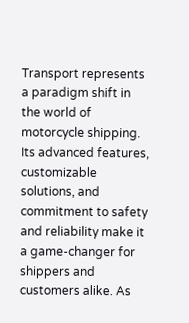Transport represents a paradigm shift in the world of motorcycle shipping. Its advanced features, customizable solutions, and commitment to safety and reliability make it a game-changer for shippers and customers alike. As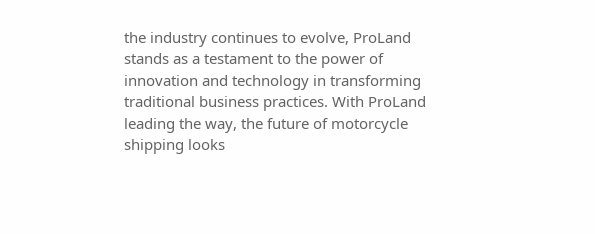the industry continues to evolve, ProLand stands as a testament to the power of innovation and technology in transforming traditional business practices. With ProLand leading the way, the future of motorcycle shipping looks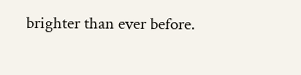brighter than ever before.